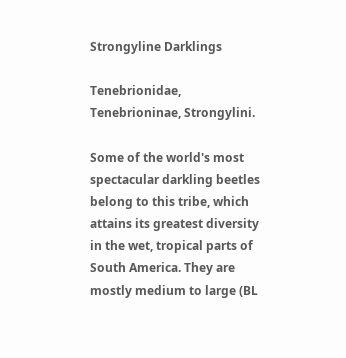Strongyline Darklings

Tenebrionidae, Tenebrioninae, Strongylini.

Some of the world's most spectacular darkling beetles belong to this tribe, which attains its greatest diversity in the wet, tropical parts of South America. They are mostly medium to large (BL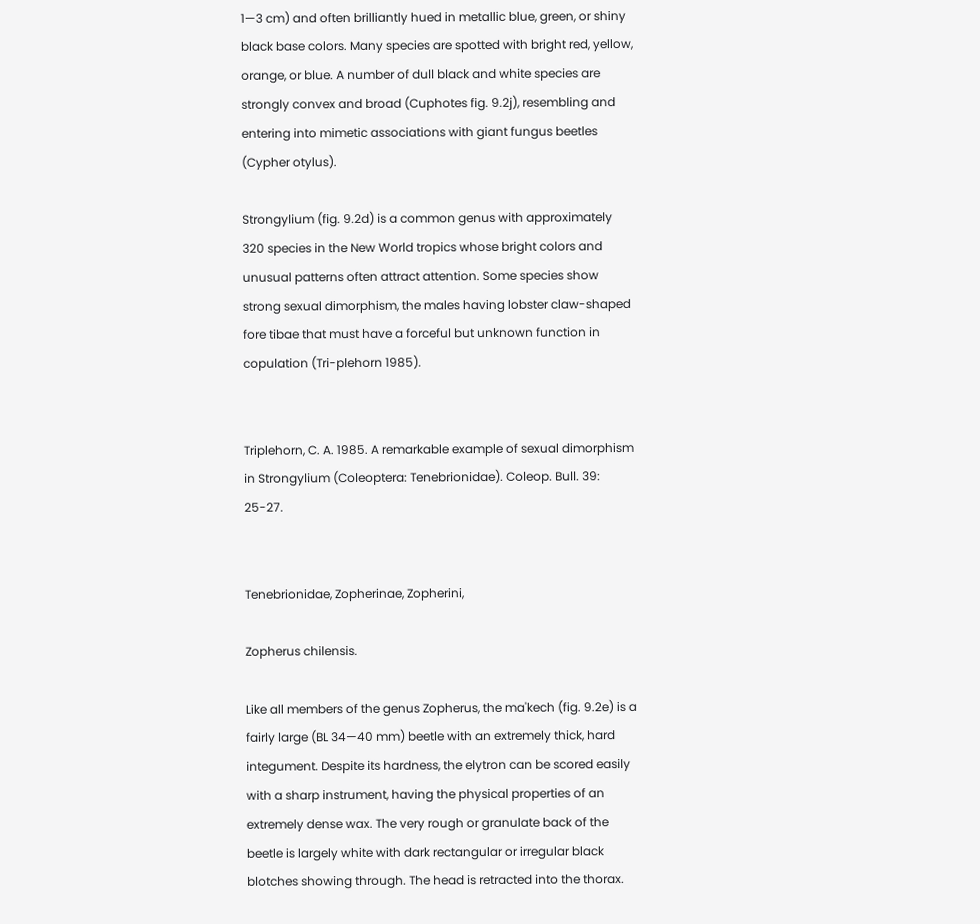1—3 cm) and often brilliantly hued in metallic blue, green, or shiny black base colors. Many species are spotted with bright red, yellow, orange, or blue. A number of dull black and white species are strongly convex and broad (Cuphotes fig. 9.2j), resembling and entering into mimetic associations with giant fungus beetles (Cypher otylus).

Strongylium (fig. 9.2d) is a common genus with approximately 320 species in the New World tropics whose bright colors and unusual patterns often attract attention. Some species show strong sexual dimorphism, the males having lobster claw-shaped fore tibae that must have a forceful but unknown function in copulation (Tri-plehorn 1985).


Triplehorn, C. A. 1985. A remarkable example of sexual dimorphism in Strongylium (Coleoptera: Tenebrionidae). Coleop. Bull. 39: 25-27.


Tenebrionidae, Zopherinae, Zopherini,

Zopherus chilensis.

Like all members of the genus Zopherus, the ma'kech (fig. 9.2e) is a fairly large (BL 34—40 mm) beetle with an extremely thick, hard integument. Despite its hardness, the elytron can be scored easily with a sharp instrument, having the physical properties of an extremely dense wax. The very rough or granulate back of the beetle is largely white with dark rectangular or irregular black blotches showing through. The head is retracted into the thorax.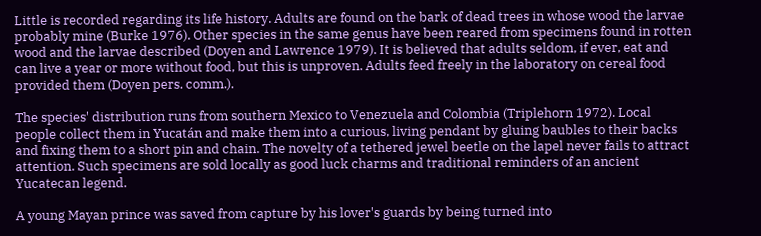Little is recorded regarding its life history. Adults are found on the bark of dead trees in whose wood the larvae probably mine (Burke 1976). Other species in the same genus have been reared from specimens found in rotten wood and the larvae described (Doyen and Lawrence 1979). It is believed that adults seldom, if ever, eat and can live a year or more without food, but this is unproven. Adults feed freely in the laboratory on cereal food provided them (Doyen pers. comm.).

The species' distribution runs from southern Mexico to Venezuela and Colombia (Triplehorn 1972). Local people collect them in Yucatán and make them into a curious, living pendant by gluing baubles to their backs and fixing them to a short pin and chain. The novelty of a tethered jewel beetle on the lapel never fails to attract attention. Such specimens are sold locally as good luck charms and traditional reminders of an ancient Yucatecan legend.

A young Mayan prince was saved from capture by his lover's guards by being turned into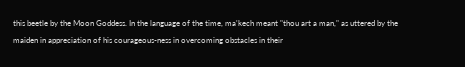this beetle by the Moon Goddess. In the language of the time, ma'kech meant "thou art a man," as uttered by the maiden in appreciation of his courageous-ness in overcoming obstacles in their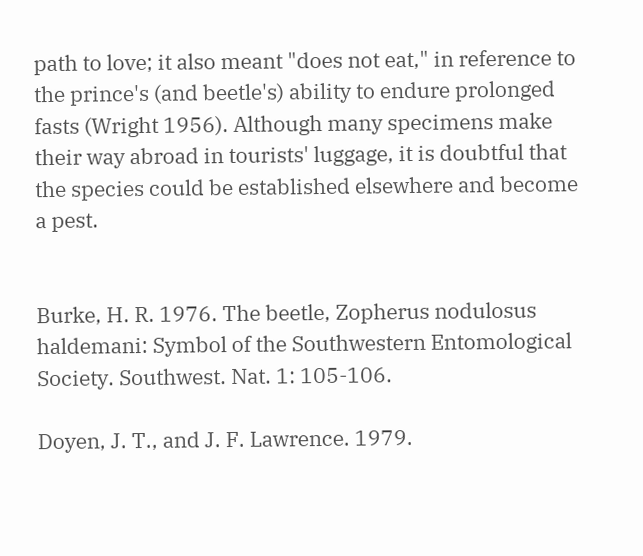path to love; it also meant "does not eat," in reference to the prince's (and beetle's) ability to endure prolonged fasts (Wright 1956). Although many specimens make their way abroad in tourists' luggage, it is doubtful that the species could be established elsewhere and become a pest.


Burke, H. R. 1976. The beetle, Zopherus nodulosus haldemani: Symbol of the Southwestern Entomological Society. Southwest. Nat. 1: 105-106.

Doyen, J. T., and J. F. Lawrence. 1979.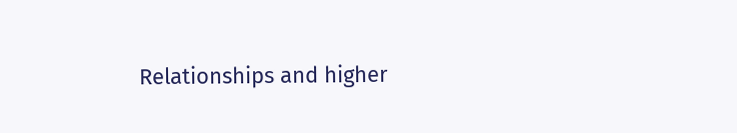Relationships and higher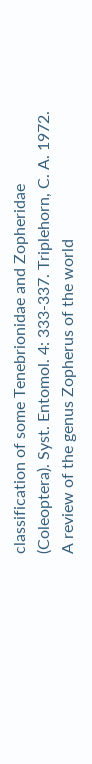classification of some Tenebrionidae and Zopheridae (Coleoptera). Syst. Entomol. 4: 333-337. Triplehorn, C. A. 1972. A review of the genus Zopherus of the world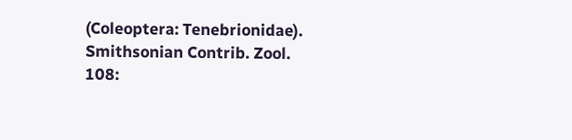(Coleoptera: Tenebrionidae). Smithsonian Contrib. Zool. 108: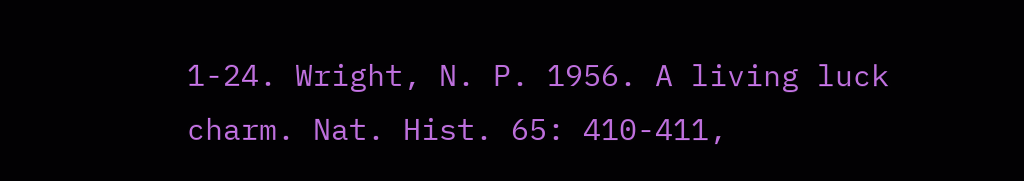1-24. Wright, N. P. 1956. A living luck charm. Nat. Hist. 65: 410-411,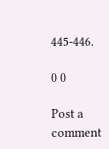445-446.

0 0

Post a comment